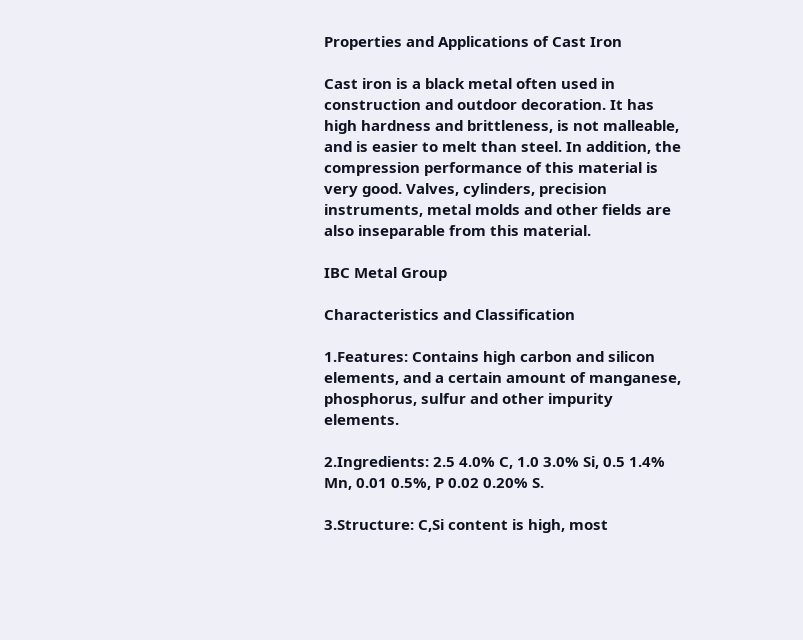Properties and Applications of Cast Iron

Cast iron is a black metal often used in construction and outdoor decoration. It has high hardness and brittleness, is not malleable, and is easier to melt than steel. In addition, the compression performance of this material is very good. Valves, cylinders, precision instruments, metal molds and other fields are also inseparable from this material.

IBC Metal Group

Characteristics and Classification

1.Features: Contains high carbon and silicon elements, and a certain amount of manganese, phosphorus, sulfur and other impurity elements.

2.Ingredients: 2.5 4.0% C, 1.0 3.0% Si, 0.5 1.4% Mn, 0.01 0.5%, P 0.02 0.20% S.

3.Structure: C,Si content is high, most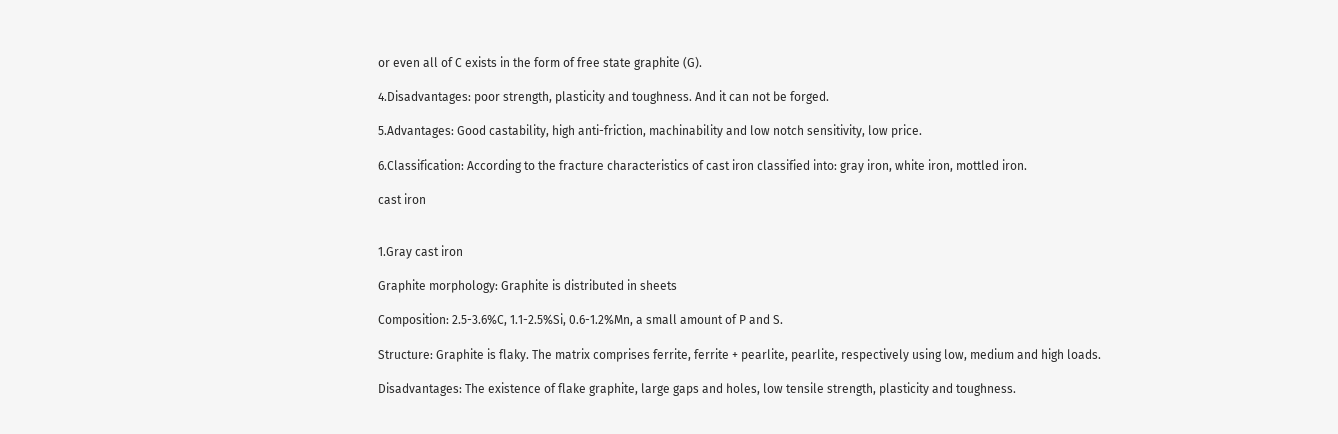or even all of C exists in the form of free state graphite (G).

4.Disadvantages: poor strength, plasticity and toughness. And it can not be forged.

5.Advantages: Good castability, high anti-friction, machinability and low notch sensitivity, low price.

6.Classification: According to the fracture characteristics of cast iron classified into: gray iron, white iron, mottled iron.

cast iron


1.Gray cast iron

Graphite morphology: Graphite is distributed in sheets

Composition: 2.5-3.6%C, 1.1-2.5%Si, 0.6-1.2%Mn, a small amount of P and S.

Structure: Graphite is flaky. The matrix comprises ferrite, ferrite + pearlite, pearlite, respectively using low, medium and high loads.

Disadvantages: The existence of flake graphite, large gaps and holes, low tensile strength, plasticity and toughness.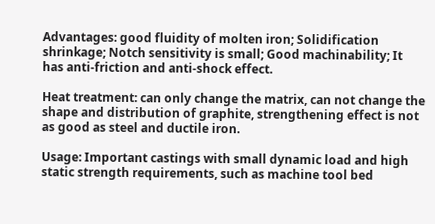Advantages: good fluidity of molten iron; Solidification shrinkage; Notch sensitivity is small; Good machinability; It has anti-friction and anti-shock effect.

Heat treatment: can only change the matrix, can not change the shape and distribution of graphite, strengthening effect is not as good as steel and ductile iron.

Usage: Important castings with small dynamic load and high static strength requirements, such as machine tool bed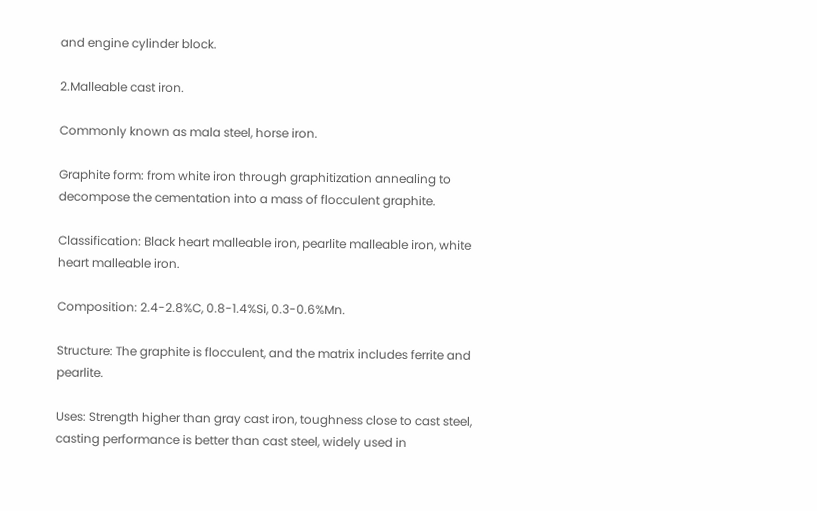and engine cylinder block.

2.Malleable cast iron.

Commonly known as mala steel, horse iron.

Graphite form: from white iron through graphitization annealing to decompose the cementation into a mass of flocculent graphite.

Classification: Black heart malleable iron, pearlite malleable iron, white heart malleable iron.

Composition: 2.4-2.8%C, 0.8-1.4%Si, 0.3-0.6%Mn.

Structure: The graphite is flocculent, and the matrix includes ferrite and pearlite.

Uses: Strength higher than gray cast iron, toughness close to cast steel, casting performance is better than cast steel, widely used in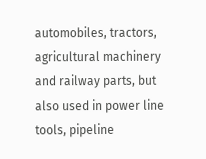automobiles, tractors, agricultural machinery and railway parts, but also used in power line tools, pipeline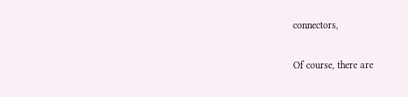connectors,

Of course, there are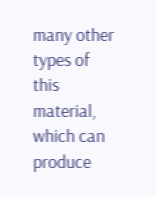many other types of this material, which can produce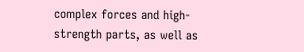complex forces and high-strength parts, as well as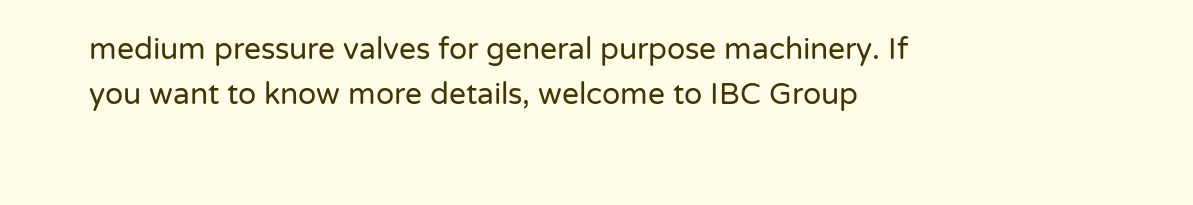medium pressure valves for general purpose machinery. If you want to know more details, welcome to IBC Group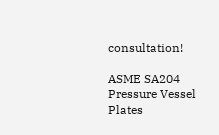consultation!

ASME SA204 Pressure Vessel Plates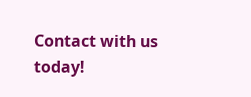Contact with us today!